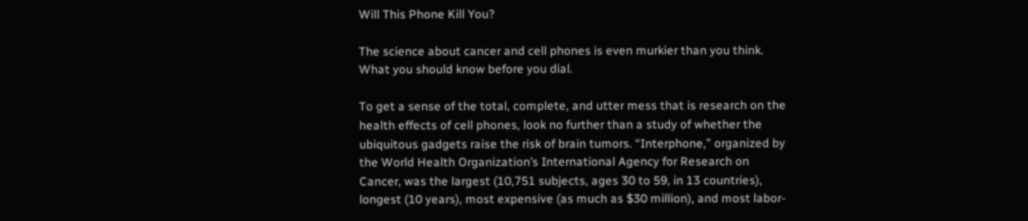Will This Phone Kill You?

The science about cancer and cell phones is even murkier than you think. What you should know before you dial.

To get a sense of the total, complete, and utter mess that is research on the health effects of cell phones, look no further than a study of whether the ubiquitous gadgets raise the risk of brain tumors. “Interphone,” organized by the World Health Organization’s International Agency for Research on Cancer, was the largest (10,751 subjects, ages 30 to 59, in 13 countries), longest (10 years), most expensive (as much as $30 million), and most labor-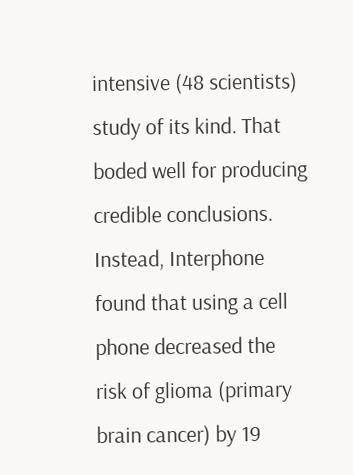intensive (48 scientists) study of its kind. That boded well for producing credible conclusions. Instead, Interphone found that using a cell phone decreased the risk of glioma (primary brain cancer) by 19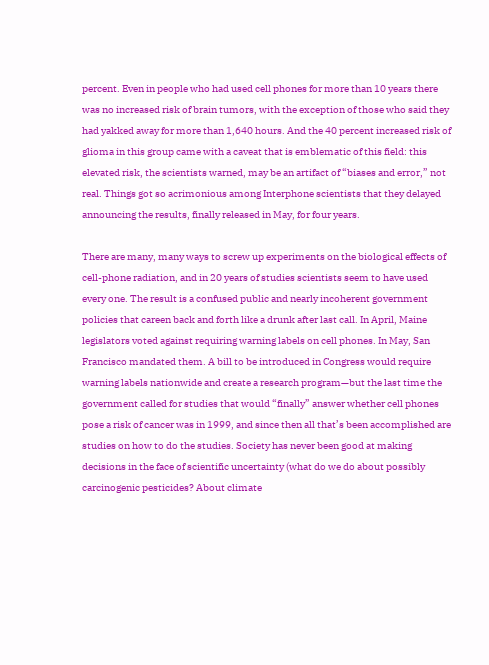percent. Even in people who had used cell phones for more than 10 years there was no increased risk of brain tumors, with the exception of those who said they had yakked away for more than 1,640 hours. And the 40 percent increased risk of glioma in this group came with a caveat that is emblematic of this field: this elevated risk, the scientists warned, may be an artifact of “biases and error,” not real. Things got so acrimonious among Interphone scientists that they delayed announcing the results, finally released in May, for four years.

There are many, many ways to screw up experiments on the biological effects of cell-phone radiation, and in 20 years of studies scientists seem to have used every one. The result is a confused public and nearly incoherent government policies that careen back and forth like a drunk after last call. In April, Maine legislators voted against requiring warning labels on cell phones. In May, San Francisco mandated them. A bill to be introduced in Congress would require warning labels nationwide and create a research program—but the last time the government called for studies that would “finally” answer whether cell phones pose a risk of cancer was in 1999, and since then all that’s been accomplished are studies on how to do the studies. Society has never been good at making decisions in the face of scientific uncertainty (what do we do about possibly carcinogenic pesticides? About climate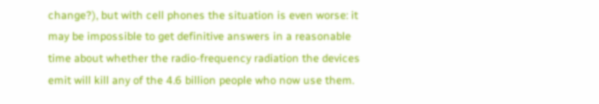change?), but with cell phones the situation is even worse: it may be impossible to get definitive answers in a reasonable time about whether the radio-frequency radiation the devices emit will kill any of the 4.6 billion people who now use them.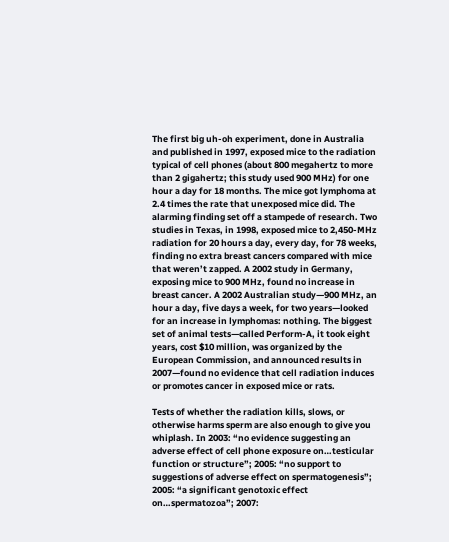The first big uh-oh experiment, done in Australia and published in 1997, exposed mice to the radiation typical of cell phones (about 800 megahertz to more than 2 gigahertz; this study used 900 MHz) for one hour a day for 18 months. The mice got lymphoma at 2.4 times the rate that unexposed mice did. The alarming finding set off a stampede of research. Two studies in Texas, in 1998, exposed mice to 2,450-MHz radiation for 20 hours a day, every day, for 78 weeks, finding no extra breast cancers compared with mice that weren’t zapped. A 2002 study in Germany, exposing mice to 900 MHz, found no increase in breast cancer. A 2002 Australian study—900 MHz, an hour a day, five days a week, for two years—looked for an increase in lymphomas: nothing. The biggest set of animal tests—called Perform-A, it took eight years, cost $10 million, was organized by the European Commission, and announced results in 2007—found no evidence that cell radiation induces or promotes cancer in exposed mice or rats.

Tests of whether the radiation kills, slows, or otherwise harms sperm are also enough to give you whiplash. In 2003: “no evidence suggesting an adverse effect of cell phone exposure on…testicular function or structure”; 2005: “no support to suggestions of adverse effect on spermatogenesis”; 2005: “a significant genotoxic effect on…spermatozoa”; 2007: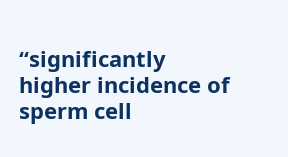“significantly higher incidence of sperm cell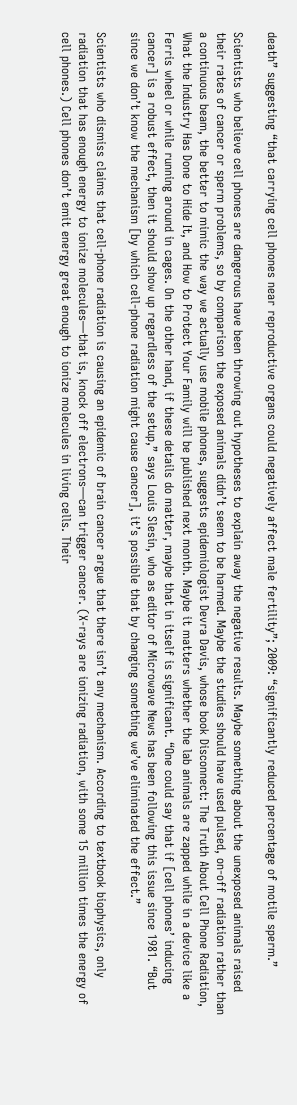death” suggesting “that carrying cell phones near reproductive organs could negatively affect male fertility”; 2009: “significantly reduced percentage of motile sperm.”

Scientists who believe cell phones are dangerous have been throwing out hypotheses to explain away the negative results. Maybe something about the unexposed animals raised their rates of cancer or sperm problems, so by comparison the exposed animals didn’t seem to be harmed. Maybe the studies should have used pulsed, on-off radiation rather than a continuous beam, the better to mimic the way we actually use mobile phones, suggests epidemiologist Devra Davis, whose book Disconnect: The Truth About Cell Phone Radiation, What the Industry Has Done to Hide It, and How to Protect Your Family will be published next month. Maybe it matters whether the lab animals are zapped while in a device like a Ferris wheel or while running around in cages. On the other hand, if these details do matter, maybe that in itself is significant. “One could say that if [cell phones’ inducing cancer] is a robust effect, then it should show up regardless of the setup,” says Louis Slesin, who as editor of Microwave News has been following this issue since 1981. “But since we don’t know the mechanism [by which cell-phone radiation might cause cancer], it’s possible that by changing something we’ve eliminated the effect.”

Scientists who dismiss claims that cell-phone radiation is causing an epidemic of brain cancer argue that there isn’t any mechanism. According to textbook biophysics, only radiation that has enough energy to ionize molecules—that is, knock off electrons—can trigger cancer. (X-rays are ionizing radiation, with some 15 million times the energy of cell phones.) Cell phones don’t emit energy great enough to ionize molecules in living cells. Their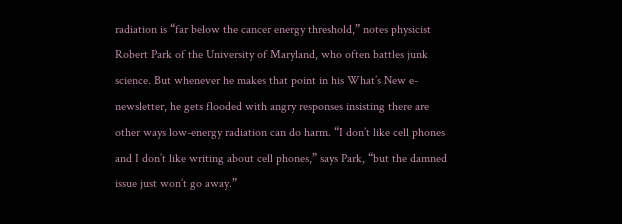radiation is “far below the cancer energy threshold,” notes physicist Robert Park of the University of Maryland, who often battles junk science. But whenever he makes that point in his What’s New e-newsletter, he gets flooded with angry responses insisting there are other ways low-energy radiation can do harm. “I don’t like cell phones and I don’t like writing about cell phones,” says Park, “but the damned issue just won’t go away.”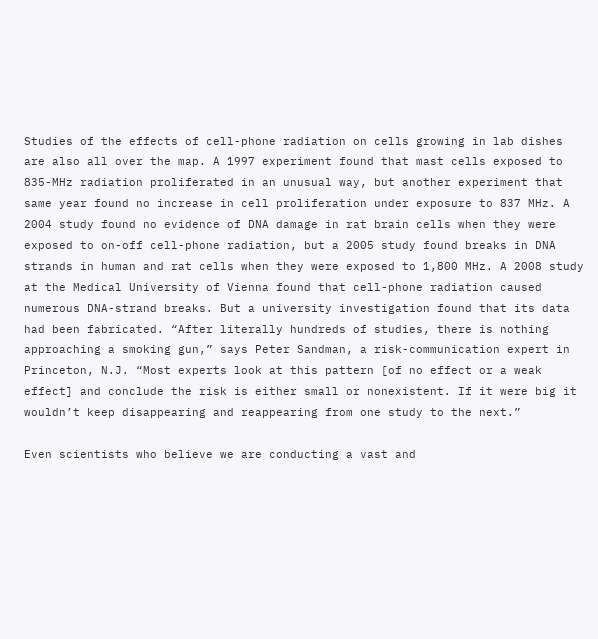Studies of the effects of cell-phone radiation on cells growing in lab dishes are also all over the map. A 1997 experiment found that mast cells exposed to 835-MHz radiation proliferated in an unusual way, but another experiment that same year found no increase in cell proliferation under exposure to 837 MHz. A 2004 study found no evidence of DNA damage in rat brain cells when they were exposed to on-off cell-phone radiation, but a 2005 study found breaks in DNA strands in human and rat cells when they were exposed to 1,800 MHz. A 2008 study at the Medical University of Vienna found that cell-phone radiation caused numerous DNA-strand breaks. But a university investigation found that its data had been fabricated. “After literally hundreds of studies, there is nothing approaching a smoking gun,” says Peter Sandman, a risk-communication expert in Princeton, N.J. “Most experts look at this pattern [of no effect or a weak effect] and conclude the risk is either small or nonexistent. If it were big it wouldn’t keep disappearing and reappearing from one study to the next.”

Even scientists who believe we are conducting a vast and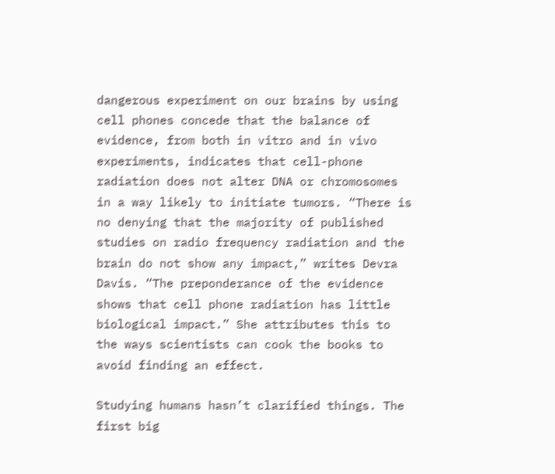dangerous experiment on our brains by using cell phones concede that the balance of evidence, from both in vitro and in vivo experiments, indicates that cell-phone radiation does not alter DNA or chromosomes in a way likely to initiate tumors. “There is no denying that the majority of published studies on radio frequency radiation and the brain do not show any impact,” writes Devra Davis. “The preponderance of the evidence shows that cell phone radiation has little biological impact.” She attributes this to the ways scientists can cook the books to avoid finding an effect.

Studying humans hasn’t clarified things. The first big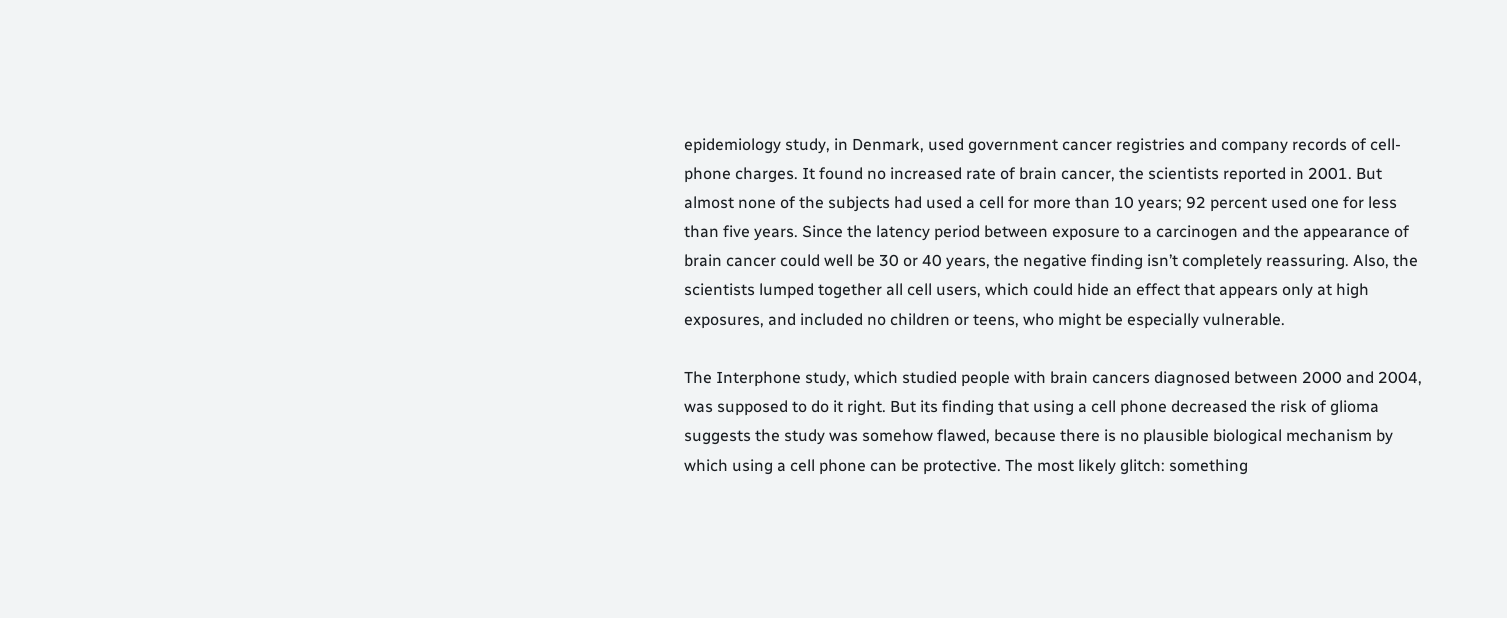epidemiology study, in Denmark, used government cancer registries and company records of cell-phone charges. It found no increased rate of brain cancer, the scientists reported in 2001. But almost none of the subjects had used a cell for more than 10 years; 92 percent used one for less than five years. Since the latency period between exposure to a carcinogen and the appearance of brain cancer could well be 30 or 40 years, the negative finding isn’t completely reassuring. Also, the scientists lumped together all cell users, which could hide an effect that appears only at high exposures, and included no children or teens, who might be especially vulnerable.

The Interphone study, which studied people with brain cancers diagnosed between 2000 and 2004, was supposed to do it right. But its finding that using a cell phone decreased the risk of glioma suggests the study was somehow flawed, because there is no plausible biological mechanism by which using a cell phone can be protective. The most likely glitch: something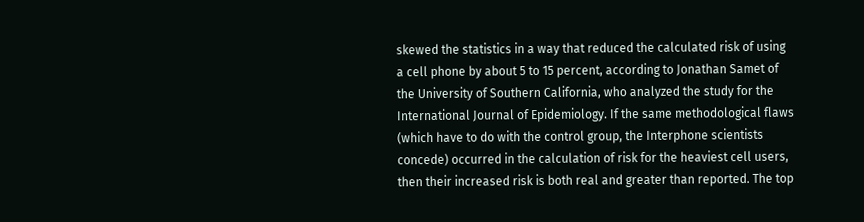skewed the statistics in a way that reduced the calculated risk of using a cell phone by about 5 to 15 percent, according to Jonathan Samet of the University of Southern California, who analyzed the study for the International Journal of Epidemiology. If the same methodological flaws (which have to do with the control group, the Interphone scientists concede) occurred in the calculation of risk for the heaviest cell users, then their increased risk is both real and greater than reported. The top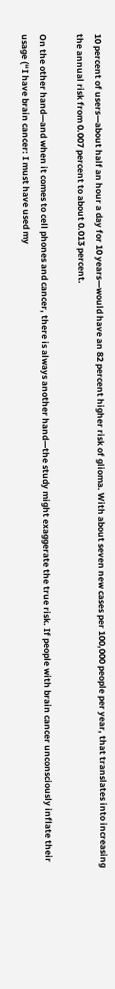10 percent of users—about half an hour a day for 10 years—would have an 82 percent higher risk of glioma. With about seven new cases per 100,000 people per year, that translates into increasing the annual risk from 0.007 percent to about 0.013 percent.

On the other hand—and when it comes to cell phones and cancer, there is always another hand—the study might exaggerate the true risk. If people with brain cancer unconsciously inflate their usage (“I have brain cancer: I must have used my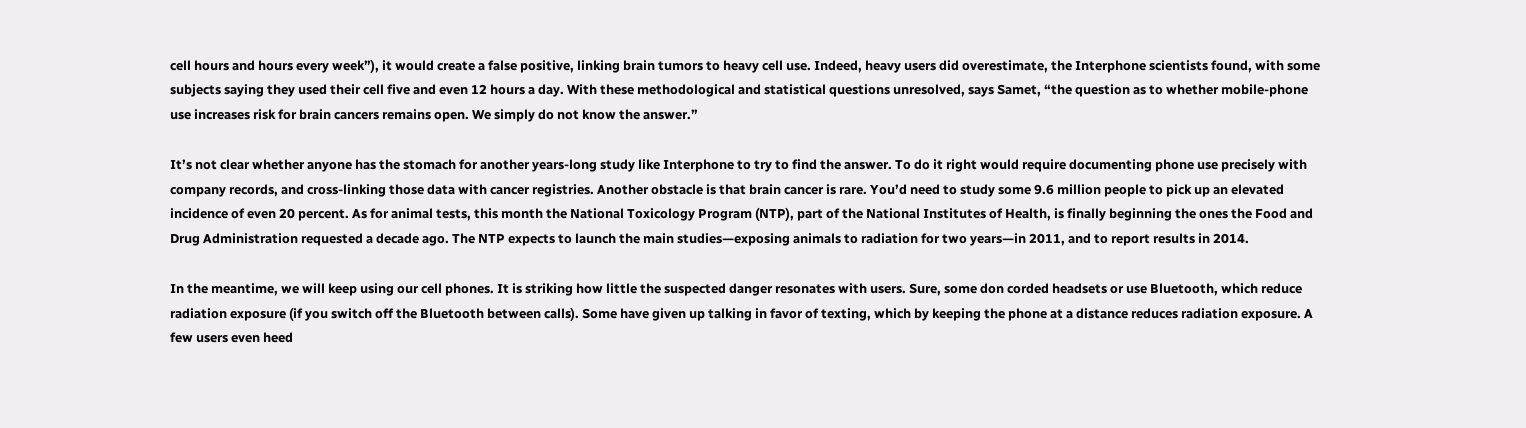cell hours and hours every week”), it would create a false positive, linking brain tumors to heavy cell use. Indeed, heavy users did overestimate, the Interphone scientists found, with some subjects saying they used their cell five and even 12 hours a day. With these methodological and statistical questions unresolved, says Samet, “the question as to whether mobile-phone use increases risk for brain cancers remains open. We simply do not know the answer.”

It’s not clear whether anyone has the stomach for another years-long study like Interphone to try to find the answer. To do it right would require documenting phone use precisely with company records, and cross-linking those data with cancer registries. Another obstacle is that brain cancer is rare. You’d need to study some 9.6 million people to pick up an elevated incidence of even 20 percent. As for animal tests, this month the National Toxicology Program (NTP), part of the National Institutes of Health, is finally beginning the ones the Food and Drug Administration requested a decade ago. The NTP expects to launch the main studies—exposing animals to radiation for two years—in 2011, and to report results in 2014.

In the meantime, we will keep using our cell phones. It is striking how little the suspected danger resonates with users. Sure, some don corded headsets or use Bluetooth, which reduce radiation exposure (if you switch off the Bluetooth between calls). Some have given up talking in favor of texting, which by keeping the phone at a distance reduces radiation exposure. A few users even heed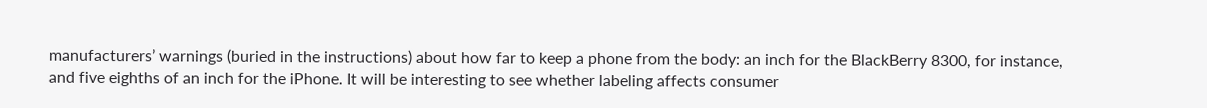manufacturers’ warnings (buried in the instructions) about how far to keep a phone from the body: an inch for the BlackBerry 8300, for instance, and five eighths of an inch for the iPhone. It will be interesting to see whether labeling affects consumer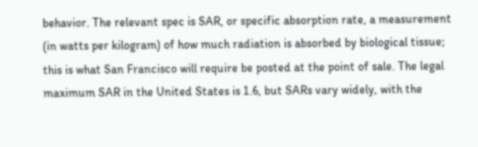behavior. The relevant spec is SAR, or specific absorption rate, a measurement (in watts per kilogram) of how much radiation is absorbed by biological tissue; this is what San Francisco will require be posted at the point of sale. The legal maximum SAR in the United States is 1.6, but SARs vary widely, with the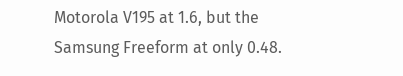Motorola V195 at 1.6, but the Samsung Freeform at only 0.48.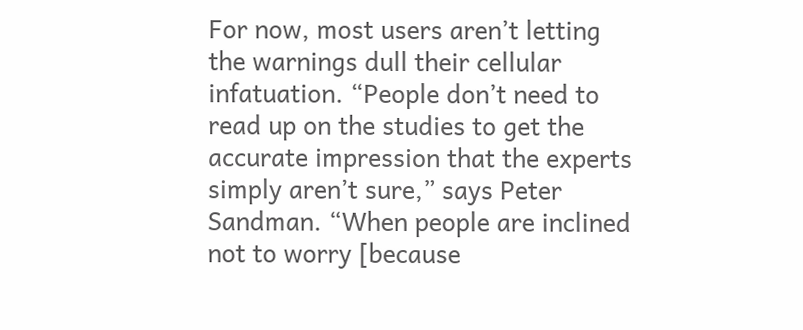For now, most users aren’t letting the warnings dull their cellular infatuation. “People don’t need to read up on the studies to get the accurate impression that the experts simply aren’t sure,” says Peter Sandman. “When people are inclined not to worry [because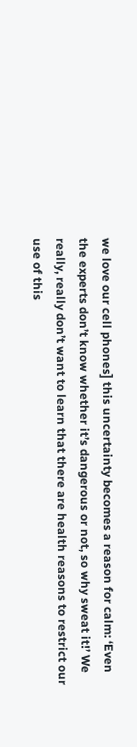we love our cell phones] this uncertainty becomes a reason for calm: ‘Even the experts don’t know whether it’s dangerous or not, so why sweat it!’ We really, really don’t want to learn that there are health reasons to restrict our use of this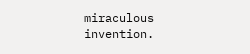miraculous invention.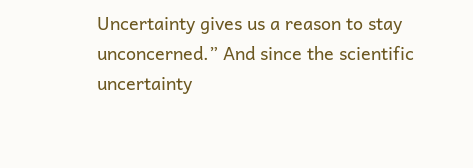Uncertainty gives us a reason to stay unconcerned.” And since the scientific uncertainty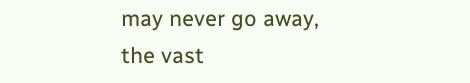may never go away, the vast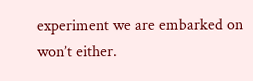experiment we are embarked on won’t either.